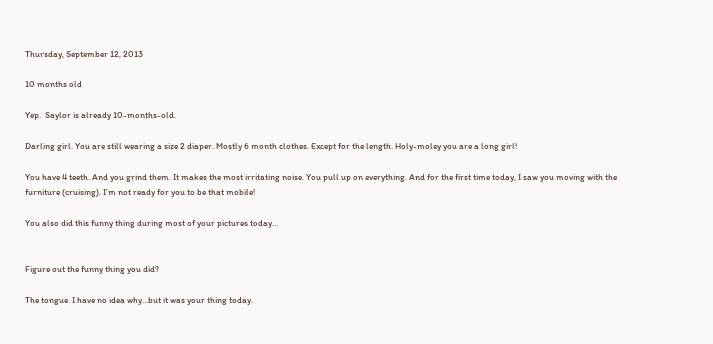Thursday, September 12, 2013

10 months old

Yep.  Saylor is already 10-months-old.

Darling girl. You are still wearing a size 2 diaper. Mostly 6 month clothes. Except for the length. Holy-moley you are a long girl!

You have 4 teeth. And you grind them. It makes the most irritating noise. You pull up on everything. And for the first time today, I saw you moving with the furniture (cruising). I’m not ready for you to be that mobile!

You also did this funny thing during most of your pictures today…


Figure out the funny thing you did?

The tongue. I have no idea why…but it was your thing today.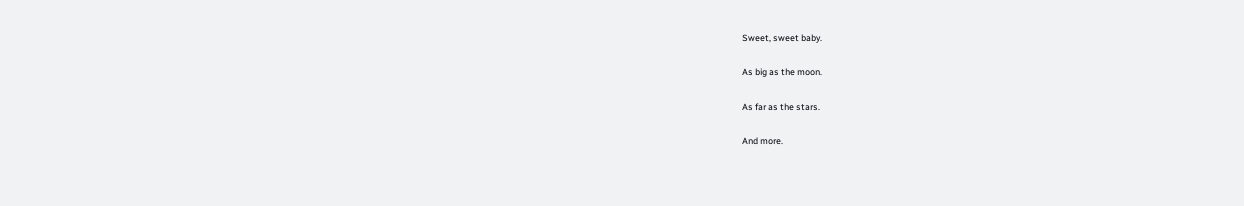Sweet, sweet baby.

As big as the moon.

As far as the stars.

And more.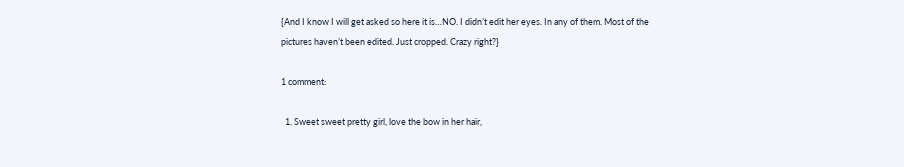{And I know I will get asked so here it is…NO. I didn’t edit her eyes. In any of them. Most of the pictures haven’t been edited. Just cropped. Crazy right?}

1 comment:

  1. Sweet sweet pretty girl, love the bow in her hair,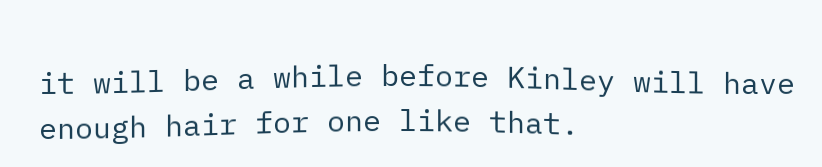it will be a while before Kinley will have enough hair for one like that.